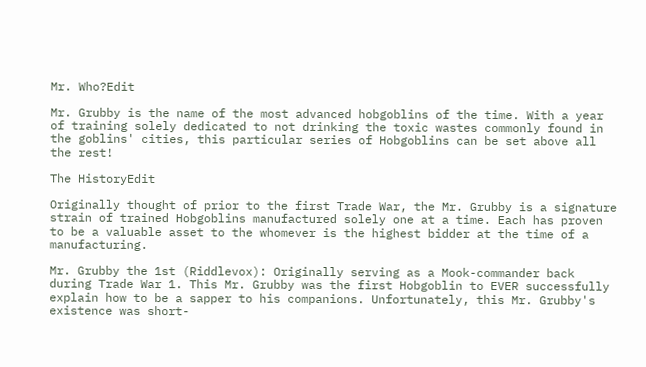Mr. Who?Edit

Mr. Grubby is the name of the most advanced hobgoblins of the time. With a year of training solely dedicated to not drinking the toxic wastes commonly found in the goblins' cities, this particular series of Hobgoblins can be set above all the rest!

The HistoryEdit

Originally thought of prior to the first Trade War, the Mr. Grubby is a signature strain of trained Hobgoblins manufactured solely one at a time. Each has proven to be a valuable asset to the whomever is the highest bidder at the time of a manufacturing.

Mr. Grubby the 1st (Riddlevox): Originally serving as a Mook-commander back during Trade War 1. This Mr. Grubby was the first Hobgoblin to EVER successfully explain how to be a sapper to his companions. Unfortunately, this Mr. Grubby's existence was short-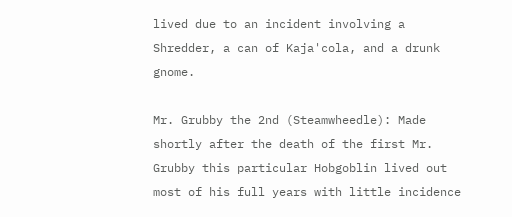lived due to an incident involving a Shredder, a can of Kaja'cola, and a drunk gnome.

Mr. Grubby the 2nd (Steamwheedle): Made shortly after the death of the first Mr. Grubby this particular Hobgoblin lived out most of his full years with little incidence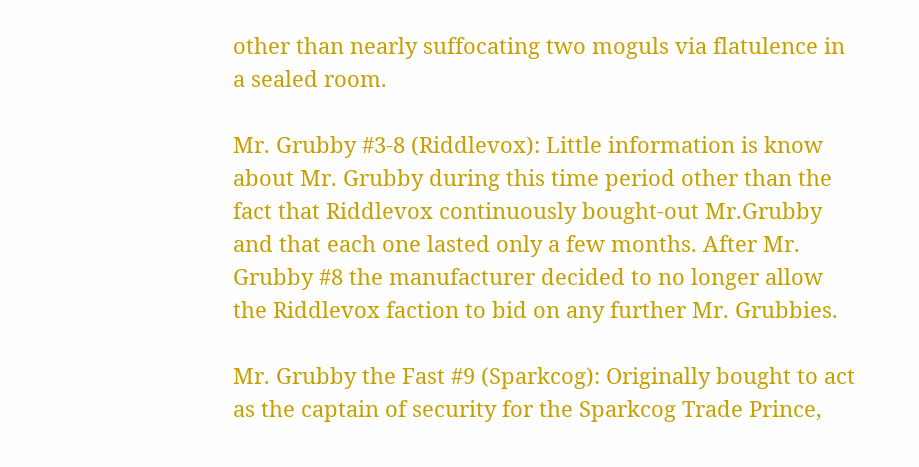other than nearly suffocating two moguls via flatulence in a sealed room.

Mr. Grubby #3-8 (Riddlevox): Little information is know about Mr. Grubby during this time period other than the fact that Riddlevox continuously bought-out Mr.Grubby and that each one lasted only a few months. After Mr. Grubby #8 the manufacturer decided to no longer allow the Riddlevox faction to bid on any further Mr. Grubbies.

Mr. Grubby the Fast #9 (Sparkcog): Originally bought to act as the captain of security for the Sparkcog Trade Prince,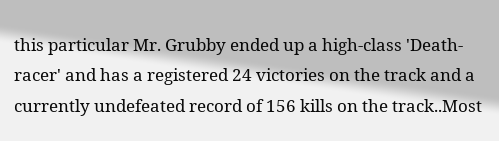this particular Mr. Grubby ended up a high-class 'Death-racer' and has a registered 24 victories on the track and a currently undefeated record of 156 kills on the track..Most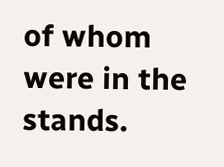of whom were in the stands.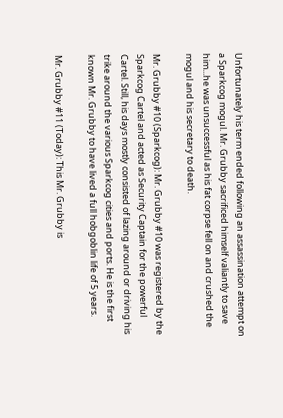Unfortunately his term ended following an assassination attempt on a Sparkcog mogul. Mr. Grubby sacrificed himself valiantly to save him...he was unsuccessful as his fat corpse fell on and crushed the mogul and his secretary to death.

Mr. Grubby #10 (Sparkcog): Mr. Grubby #10 was registered by the Sparkcog Cartel and acted as Security Captain for the powerful Cartel. Still, his days mostly consisted of lazing around or driving his trike around the various Sparkcog cities and ports. He is the first known Mr. Grubby to have lived a full hobgoblin life of 5 years.

Mr. Grubby #11 (Today): This Mr. Grubby is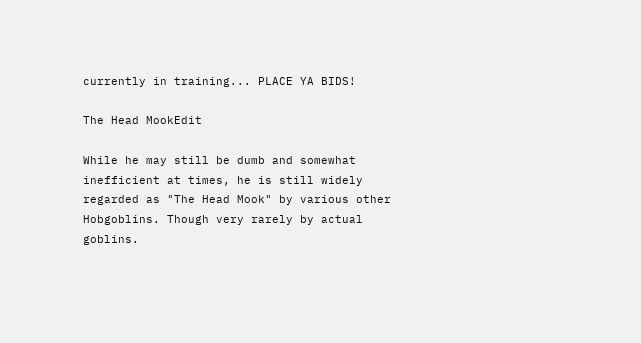currently in training... PLACE YA BIDS!

The Head MookEdit

While he may still be dumb and somewhat inefficient at times, he is still widely regarded as "The Head Mook" by various other Hobgoblins. Though very rarely by actual goblins.